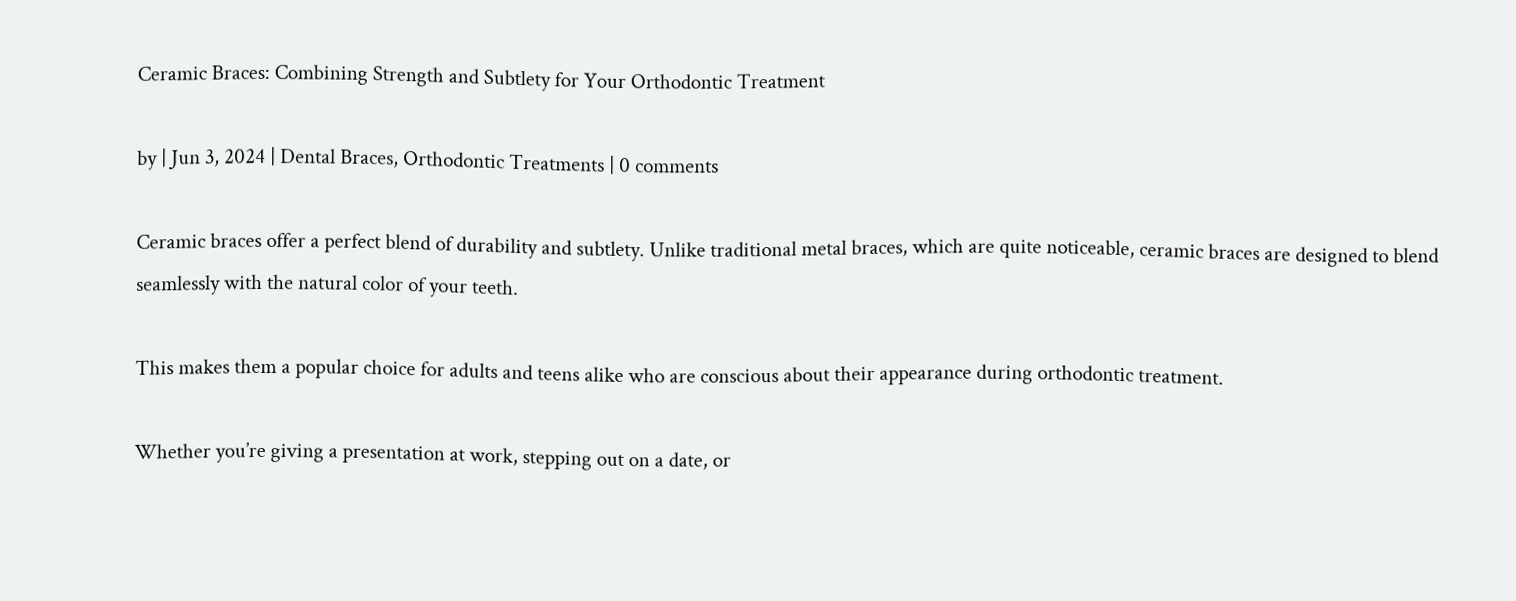Ceramic Braces: Combining Strength and Subtlety for Your Orthodontic Treatment

by | Jun 3, 2024 | Dental Braces, Orthodontic Treatments | 0 comments

Ceramic braces offer a perfect blend of durability and subtlety. Unlike traditional metal braces, which are quite noticeable, ceramic braces are designed to blend seamlessly with the natural color of your teeth.

This makes them a popular choice for adults and teens alike who are conscious about their appearance during orthodontic treatment.

Whether you’re giving a presentation at work, stepping out on a date, or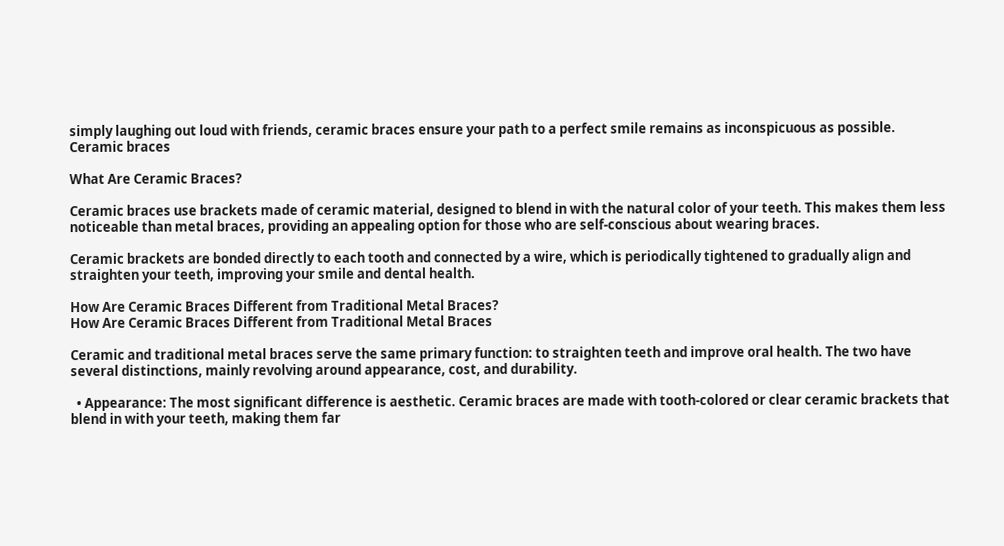simply laughing out loud with friends, ceramic braces ensure your path to a perfect smile remains as inconspicuous as possible.
Ceramic braces

What Are Ceramic Braces?

Ceramic braces use brackets made of ceramic material, designed to blend in with the natural color of your teeth. This makes them less noticeable than metal braces, providing an appealing option for those who are self-conscious about wearing braces.

Ceramic brackets are bonded directly to each tooth and connected by a wire, which is periodically tightened to gradually align and straighten your teeth, improving your smile and dental health.

How Are Ceramic Braces Different from Traditional Metal Braces?
How Are Ceramic Braces Different from Traditional Metal Braces

Ceramic and traditional metal braces serve the same primary function: to straighten teeth and improve oral health. The two have several distinctions, mainly revolving around appearance, cost, and durability.

  • Appearance: The most significant difference is aesthetic. Ceramic braces are made with tooth-colored or clear ceramic brackets that blend in with your teeth, making them far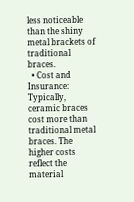less noticeable than the shiny metal brackets of traditional braces.
  • Cost and Insurance: Typically, ceramic braces cost more than traditional metal braces. The higher costs reflect the material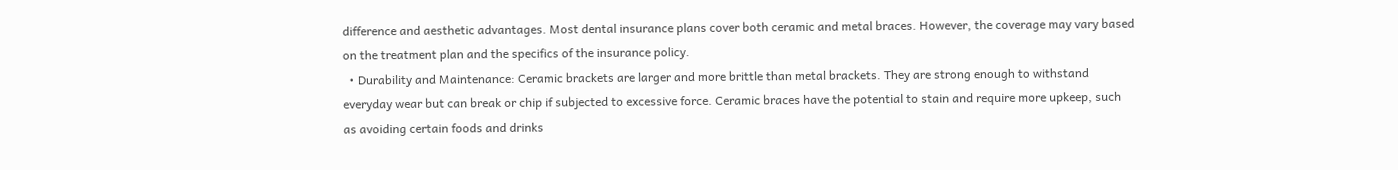difference and aesthetic advantages. Most dental insurance plans cover both ceramic and metal braces. However, the coverage may vary based on the treatment plan and the specifics of the insurance policy.
  • Durability and Maintenance: Ceramic brackets are larger and more brittle than metal brackets. They are strong enough to withstand everyday wear but can break or chip if subjected to excessive force. Ceramic braces have the potential to stain and require more upkeep, such as avoiding certain foods and drinks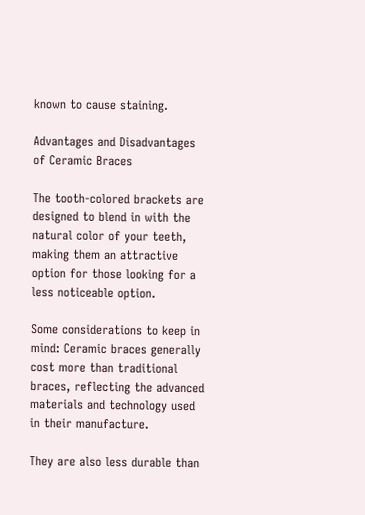known to cause staining.

Advantages and Disadvantages of Ceramic Braces

The tooth-colored brackets are designed to blend in with the natural color of your teeth, making them an attractive option for those looking for a less noticeable option.

Some considerations to keep in mind: Ceramic braces generally cost more than traditional braces, reflecting the advanced materials and technology used in their manufacture.

They are also less durable than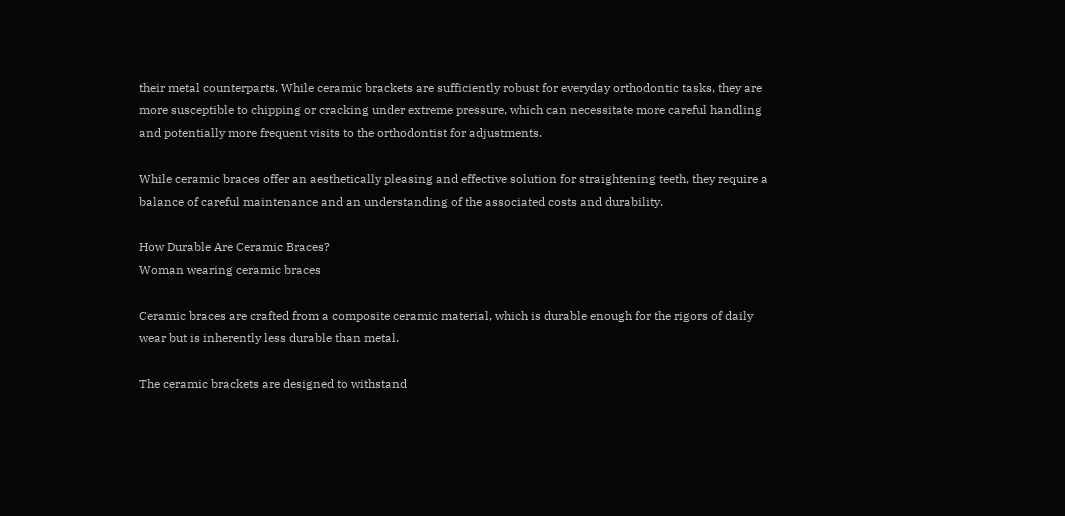their metal counterparts. While ceramic brackets are sufficiently robust for everyday orthodontic tasks, they are more susceptible to chipping or cracking under extreme pressure, which can necessitate more careful handling and potentially more frequent visits to the orthodontist for adjustments.

While ceramic braces offer an aesthetically pleasing and effective solution for straightening teeth, they require a balance of careful maintenance and an understanding of the associated costs and durability.

How Durable Are Ceramic Braces?
Woman wearing ceramic braces

Ceramic braces are crafted from a composite ceramic material, which is durable enough for the rigors of daily wear but is inherently less durable than metal.

The ceramic brackets are designed to withstand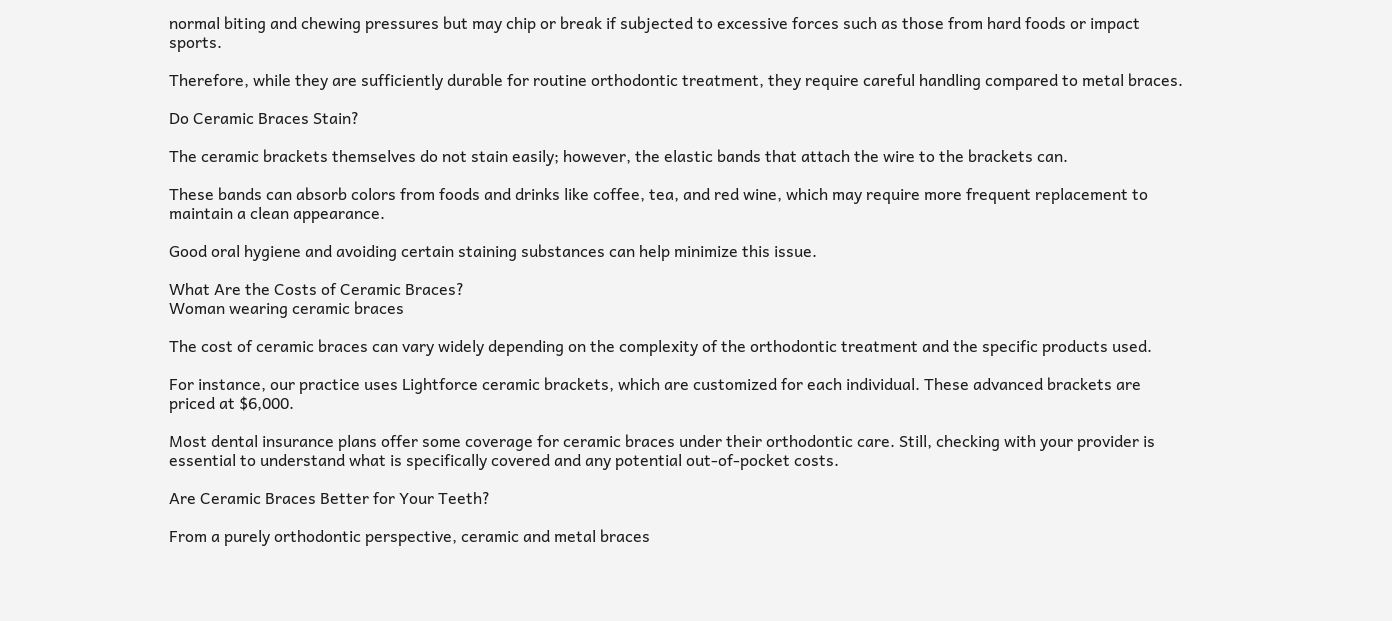normal biting and chewing pressures but may chip or break if subjected to excessive forces such as those from hard foods or impact sports.

Therefore, while they are sufficiently durable for routine orthodontic treatment, they require careful handling compared to metal braces.

Do Ceramic Braces Stain?

The ceramic brackets themselves do not stain easily; however, the elastic bands that attach the wire to the brackets can.

These bands can absorb colors from foods and drinks like coffee, tea, and red wine, which may require more frequent replacement to maintain a clean appearance.

Good oral hygiene and avoiding certain staining substances can help minimize this issue.

What Are the Costs of Ceramic Braces?
Woman wearing ceramic braces

The cost of ceramic braces can vary widely depending on the complexity of the orthodontic treatment and the specific products used.

For instance, our practice uses Lightforce ceramic brackets, which are customized for each individual. These advanced brackets are priced at $6,000.

Most dental insurance plans offer some coverage for ceramic braces under their orthodontic care. Still, checking with your provider is essential to understand what is specifically covered and any potential out-of-pocket costs.

Are Ceramic Braces Better for Your Teeth?

From a purely orthodontic perspective, ceramic and metal braces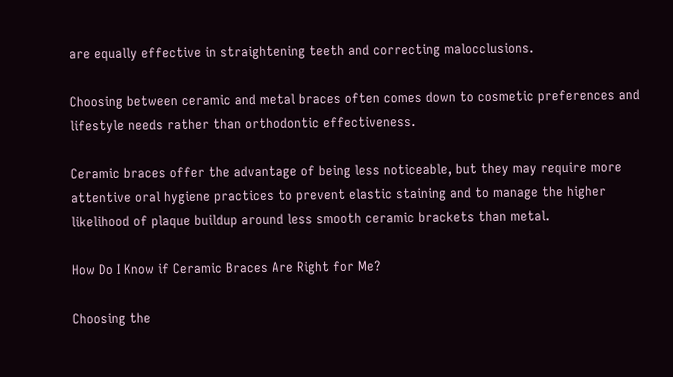are equally effective in straightening teeth and correcting malocclusions.

Choosing between ceramic and metal braces often comes down to cosmetic preferences and lifestyle needs rather than orthodontic effectiveness.

Ceramic braces offer the advantage of being less noticeable, but they may require more attentive oral hygiene practices to prevent elastic staining and to manage the higher likelihood of plaque buildup around less smooth ceramic brackets than metal.

How Do I Know if Ceramic Braces Are Right for Me?

Choosing the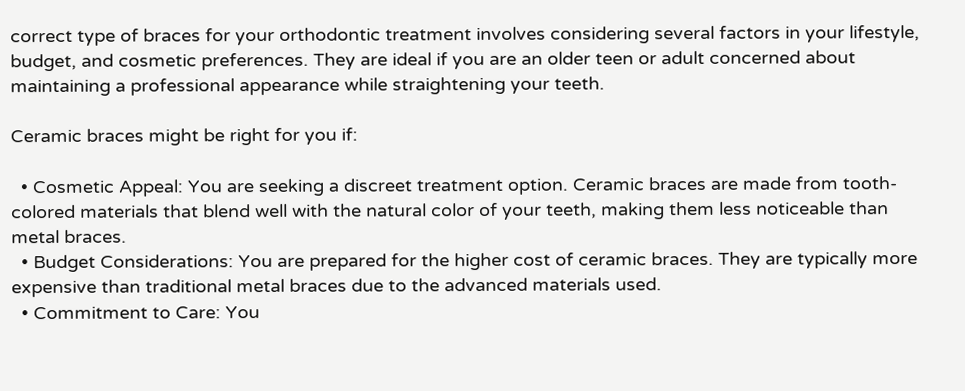correct type of braces for your orthodontic treatment involves considering several factors in your lifestyle, budget, and cosmetic preferences. They are ideal if you are an older teen or adult concerned about maintaining a professional appearance while straightening your teeth.

Ceramic braces might be right for you if:

  • Cosmetic Appeal: You are seeking a discreet treatment option. Ceramic braces are made from tooth-colored materials that blend well with the natural color of your teeth, making them less noticeable than metal braces.
  • Budget Considerations: You are prepared for the higher cost of ceramic braces. They are typically more expensive than traditional metal braces due to the advanced materials used.
  • Commitment to Care: You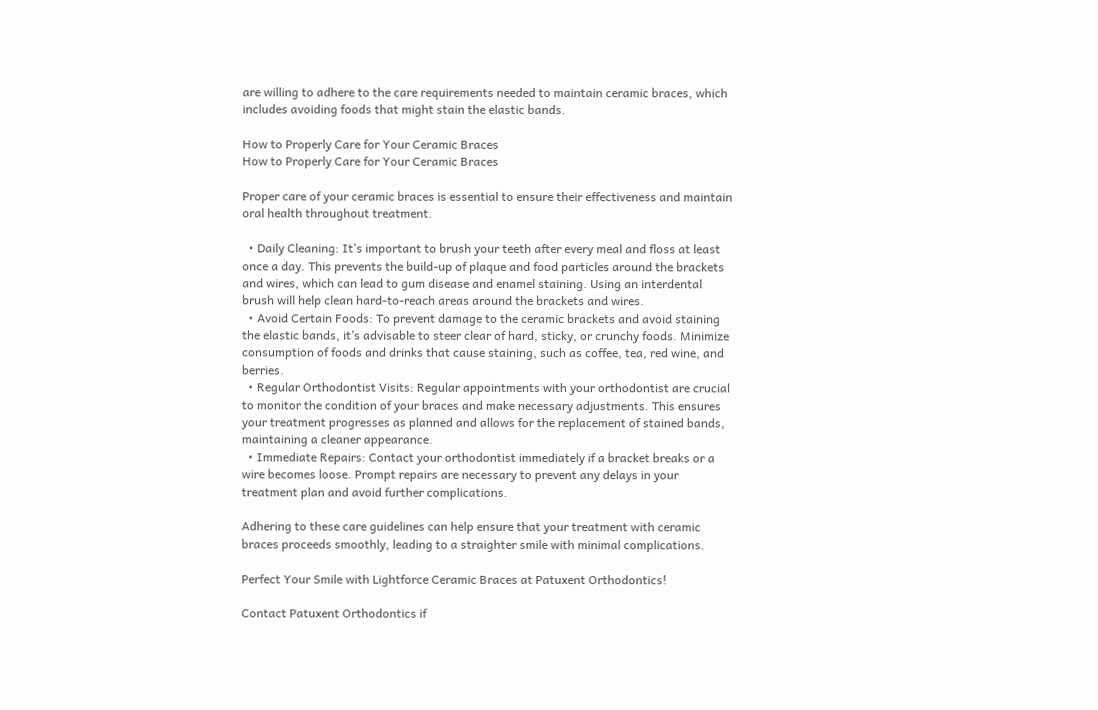are willing to adhere to the care requirements needed to maintain ceramic braces, which includes avoiding foods that might stain the elastic bands.

How to Properly Care for Your Ceramic Braces
How to Properly Care for Your Ceramic Braces

Proper care of your ceramic braces is essential to ensure their effectiveness and maintain oral health throughout treatment.

  • Daily Cleaning: It’s important to brush your teeth after every meal and floss at least once a day. This prevents the build-up of plaque and food particles around the brackets and wires, which can lead to gum disease and enamel staining. Using an interdental brush will help clean hard-to-reach areas around the brackets and wires.
  • Avoid Certain Foods: To prevent damage to the ceramic brackets and avoid staining the elastic bands, it’s advisable to steer clear of hard, sticky, or crunchy foods. Minimize consumption of foods and drinks that cause staining, such as coffee, tea, red wine, and berries.
  • Regular Orthodontist Visits: Regular appointments with your orthodontist are crucial to monitor the condition of your braces and make necessary adjustments. This ensures your treatment progresses as planned and allows for the replacement of stained bands, maintaining a cleaner appearance.
  • Immediate Repairs: Contact your orthodontist immediately if a bracket breaks or a wire becomes loose. Prompt repairs are necessary to prevent any delays in your treatment plan and avoid further complications.

Adhering to these care guidelines can help ensure that your treatment with ceramic braces proceeds smoothly, leading to a straighter smile with minimal complications.

Perfect Your Smile with Lightforce Ceramic Braces at Patuxent Orthodontics!

Contact Patuxent Orthodontics if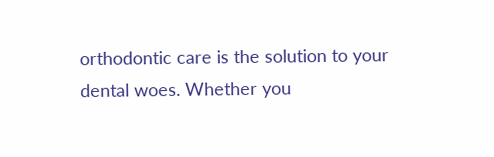orthodontic care is the solution to your dental woes. Whether you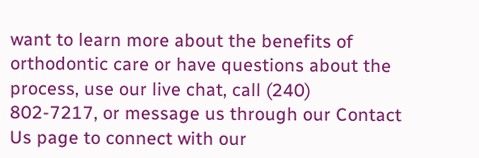want to learn more about the benefits of orthodontic care or have questions about the process, use our live chat, call (240) 802-7217, or message us through our Contact Us page to connect with our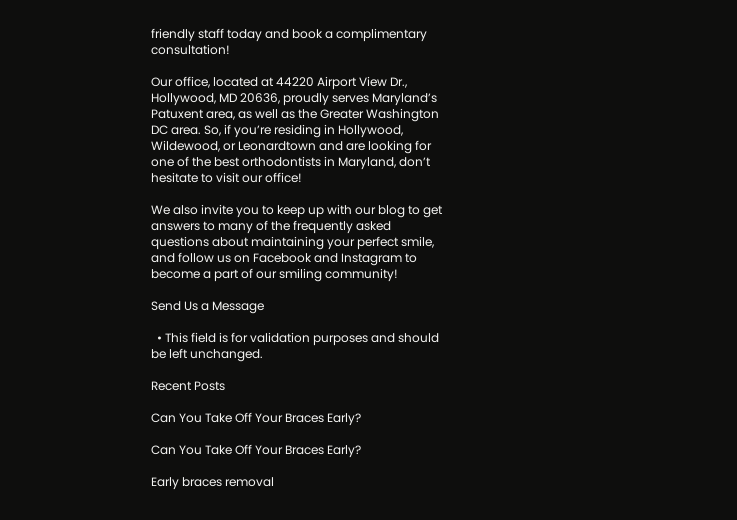friendly staff today and book a complimentary consultation!

Our office, located at 44220 Airport View Dr., Hollywood, MD 20636, proudly serves Maryland’s Patuxent area, as well as the Greater Washington DC area. So, if you’re residing in Hollywood, Wildewood, or Leonardtown and are looking for one of the best orthodontists in Maryland, don’t hesitate to visit our office!

We also invite you to keep up with our blog to get answers to many of the frequently asked questions about maintaining your perfect smile, and follow us on Facebook and Instagram to become a part of our smiling community!

Send Us a Message

  • This field is for validation purposes and should be left unchanged.

Recent Posts

Can You Take Off Your Braces Early?

Can You Take Off Your Braces Early?

Early braces removal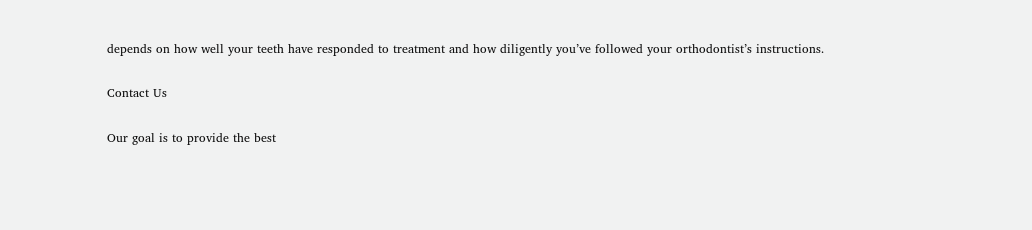depends on how well your teeth have responded to treatment and how diligently you’ve followed your orthodontist’s instructions.

Contact Us

Our goal is to provide the best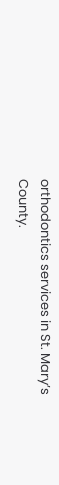orthodontics services in St. Mary’s County.